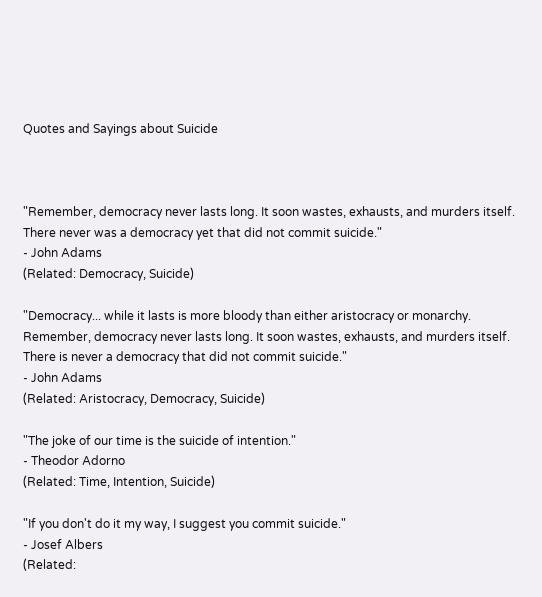Quotes and Sayings about Suicide



"Remember, democracy never lasts long. It soon wastes, exhausts, and murders itself. There never was a democracy yet that did not commit suicide."
- John Adams
(Related: Democracy, Suicide)

"Democracy... while it lasts is more bloody than either aristocracy or monarchy. Remember, democracy never lasts long. It soon wastes, exhausts, and murders itself. There is never a democracy that did not commit suicide."
- John Adams
(Related: Aristocracy, Democracy, Suicide)

"The joke of our time is the suicide of intention."
- Theodor Adorno
(Related: Time, Intention, Suicide)

"If you don't do it my way, I suggest you commit suicide."
- Josef Albers
(Related: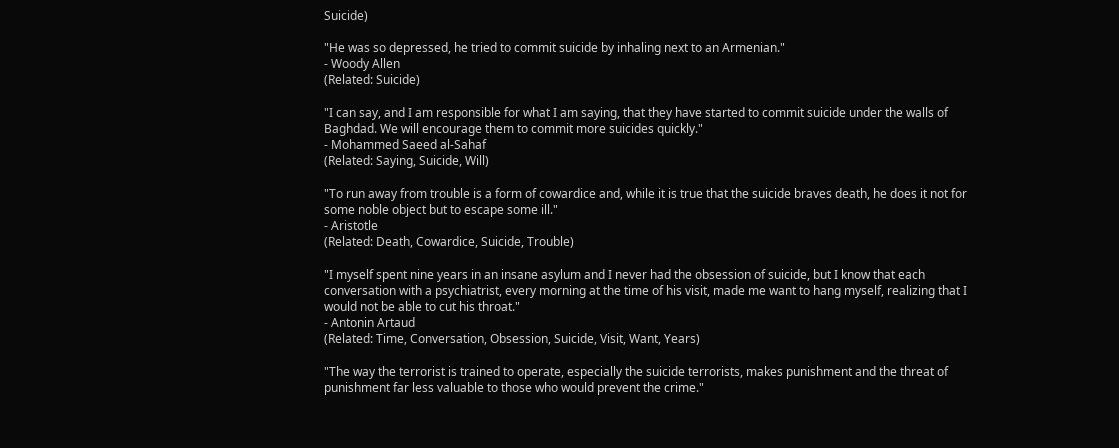Suicide)

"He was so depressed, he tried to commit suicide by inhaling next to an Armenian."
- Woody Allen
(Related: Suicide)

"I can say, and I am responsible for what I am saying, that they have started to commit suicide under the walls of Baghdad. We will encourage them to commit more suicides quickly."
- Mohammed Saeed al-Sahaf
(Related: Saying, Suicide, Will)

"To run away from trouble is a form of cowardice and, while it is true that the suicide braves death, he does it not for some noble object but to escape some ill."
- Aristotle
(Related: Death, Cowardice, Suicide, Trouble)

"I myself spent nine years in an insane asylum and I never had the obsession of suicide, but I know that each conversation with a psychiatrist, every morning at the time of his visit, made me want to hang myself, realizing that I would not be able to cut his throat."
- Antonin Artaud
(Related: Time, Conversation, Obsession, Suicide, Visit, Want, Years)

"The way the terrorist is trained to operate, especially the suicide terrorists, makes punishment and the threat of punishment far less valuable to those who would prevent the crime."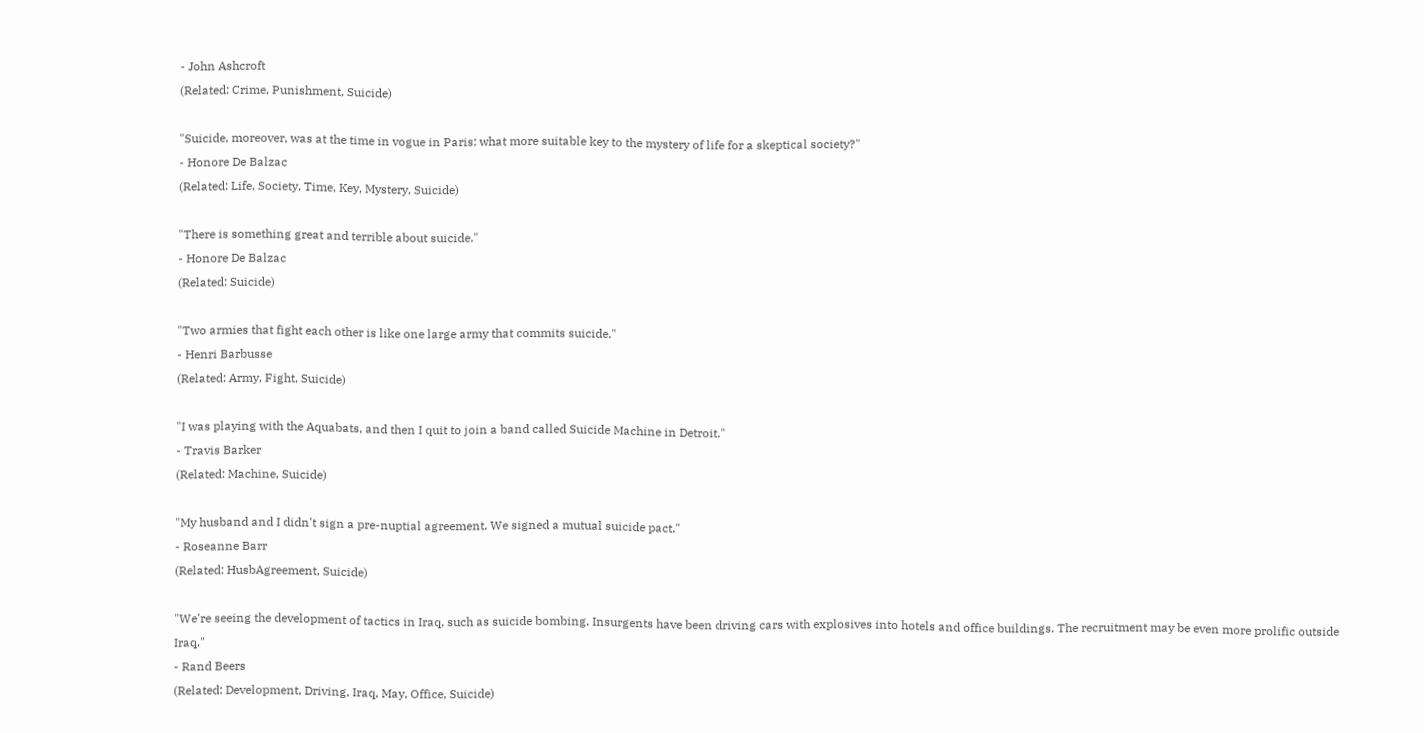- John Ashcroft
(Related: Crime, Punishment, Suicide)

"Suicide, moreover, was at the time in vogue in Paris: what more suitable key to the mystery of life for a skeptical society?"
- Honore De Balzac
(Related: Life, Society, Time, Key, Mystery, Suicide)

"There is something great and terrible about suicide."
- Honore De Balzac
(Related: Suicide)

"Two armies that fight each other is like one large army that commits suicide."
- Henri Barbusse
(Related: Army, Fight, Suicide)

"I was playing with the Aquabats, and then I quit to join a band called Suicide Machine in Detroit."
- Travis Barker
(Related: Machine, Suicide)

"My husband and I didn't sign a pre-nuptial agreement. We signed a mutual suicide pact."
- Roseanne Barr
(Related: HusbAgreement, Suicide)

"We're seeing the development of tactics in Iraq, such as suicide bombing. Insurgents have been driving cars with explosives into hotels and office buildings. The recruitment may be even more prolific outside Iraq."
- Rand Beers
(Related: Development, Driving, Iraq, May, Office, Suicide)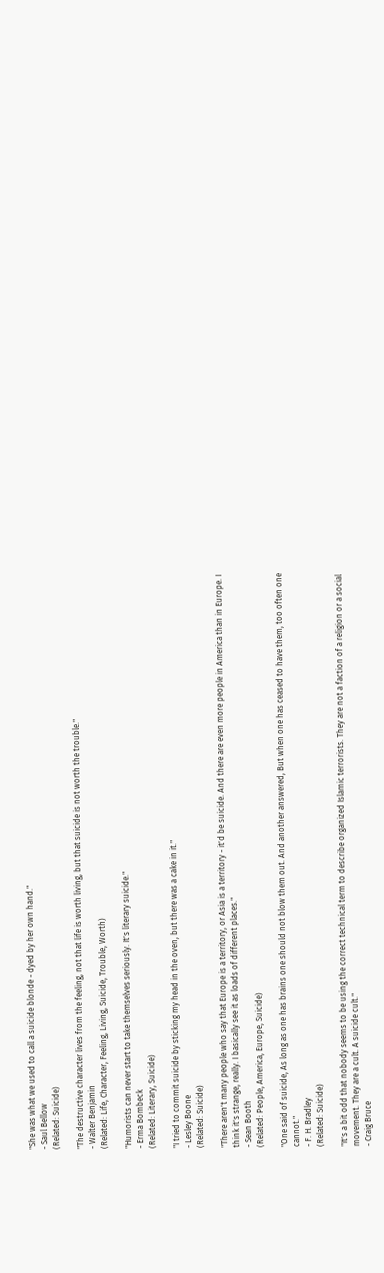"She was what we used to call a suicide blonde - dyed by her own hand."
- Saul Bellow
(Related: Suicide)

"The destructive character lives from the feeling, not that life is worth living, but that suicide is not worth the trouble."
- Walter Benjamin
(Related: Life, Character, Feeling, Living, Suicide, Trouble, Worth)

"Humorists can never start to take themselves seriously. It's literary suicide."
- Erma Bombeck
(Related: Literary, Suicide)

"I tried to commit suicide by sticking my head in the oven, but there was a cake in it."
- Lesley Boone
(Related: Suicide)

"There aren't many people who say that Europe is a territory, or Asia is a territory - it'd be suicide. And there are even more people in America than in Europe. I think it's strange, really. I basically see it as loads of different places."
- Sean Booth
(Related: People, America, Europe, Suicide)

"One said of suicide, As long as one has brains one should not blow them out. And another answered, But when one has ceased to have them, too often one cannot."
- F. H. Bradley
(Related: Suicide)

"It's a bit odd that nobody seems to be using the correct technical term to describe organized Islamic terrorists. They are not a faction of a religion or a social movement. They are a cult. A suicide cult."
- Craig Bruce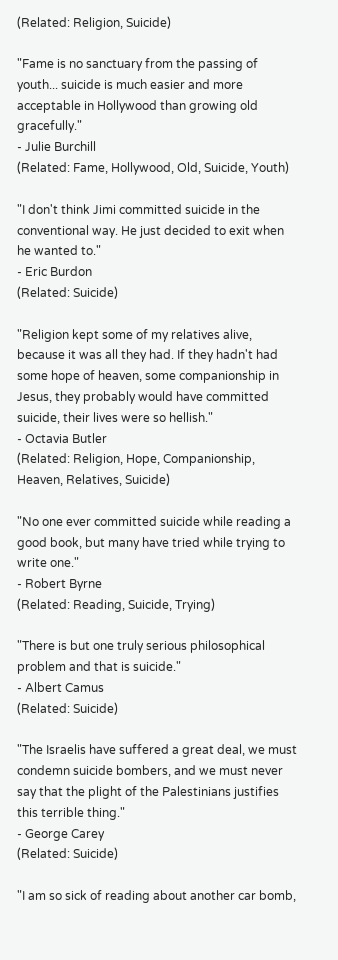(Related: Religion, Suicide)

"Fame is no sanctuary from the passing of youth... suicide is much easier and more acceptable in Hollywood than growing old gracefully."
- Julie Burchill
(Related: Fame, Hollywood, Old, Suicide, Youth)

"I don't think Jimi committed suicide in the conventional way. He just decided to exit when he wanted to."
- Eric Burdon
(Related: Suicide)

"Religion kept some of my relatives alive, because it was all they had. If they hadn't had some hope of heaven, some companionship in Jesus, they probably would have committed suicide, their lives were so hellish."
- Octavia Butler
(Related: Religion, Hope, Companionship, Heaven, Relatives, Suicide)

"No one ever committed suicide while reading a good book, but many have tried while trying to write one."
- Robert Byrne
(Related: Reading, Suicide, Trying)

"There is but one truly serious philosophical problem and that is suicide."
- Albert Camus
(Related: Suicide)

"The Israelis have suffered a great deal, we must condemn suicide bombers, and we must never say that the plight of the Palestinians justifies this terrible thing."
- George Carey
(Related: Suicide)

"I am so sick of reading about another car bomb,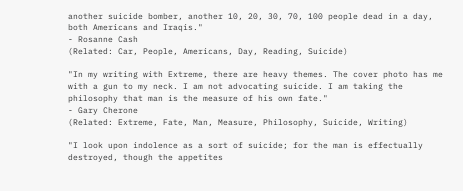another suicide bomber, another 10, 20, 30, 70, 100 people dead in a day, both Americans and Iraqis."
- Rosanne Cash
(Related: Car, People, Americans, Day, Reading, Suicide)

"In my writing with Extreme, there are heavy themes. The cover photo has me with a gun to my neck. I am not advocating suicide. I am taking the philosophy that man is the measure of his own fate."
- Gary Cherone
(Related: Extreme, Fate, Man, Measure, Philosophy, Suicide, Writing)

"I look upon indolence as a sort of suicide; for the man is effectually destroyed, though the appetites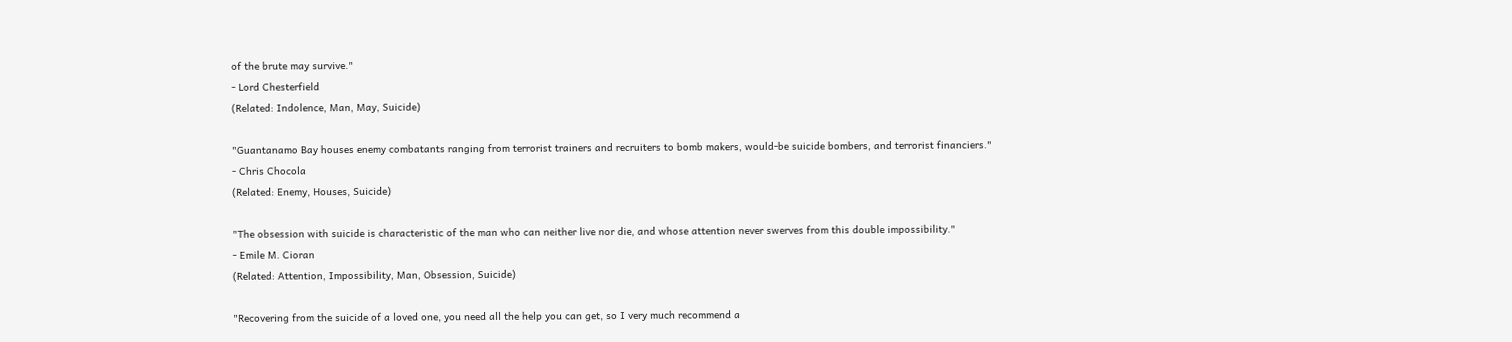of the brute may survive."
- Lord Chesterfield
(Related: Indolence, Man, May, Suicide)

"Guantanamo Bay houses enemy combatants ranging from terrorist trainers and recruiters to bomb makers, would-be suicide bombers, and terrorist financiers."
- Chris Chocola
(Related: Enemy, Houses, Suicide)

"The obsession with suicide is characteristic of the man who can neither live nor die, and whose attention never swerves from this double impossibility."
- Emile M. Cioran
(Related: Attention, Impossibility, Man, Obsession, Suicide)

"Recovering from the suicide of a loved one, you need all the help you can get, so I very much recommend a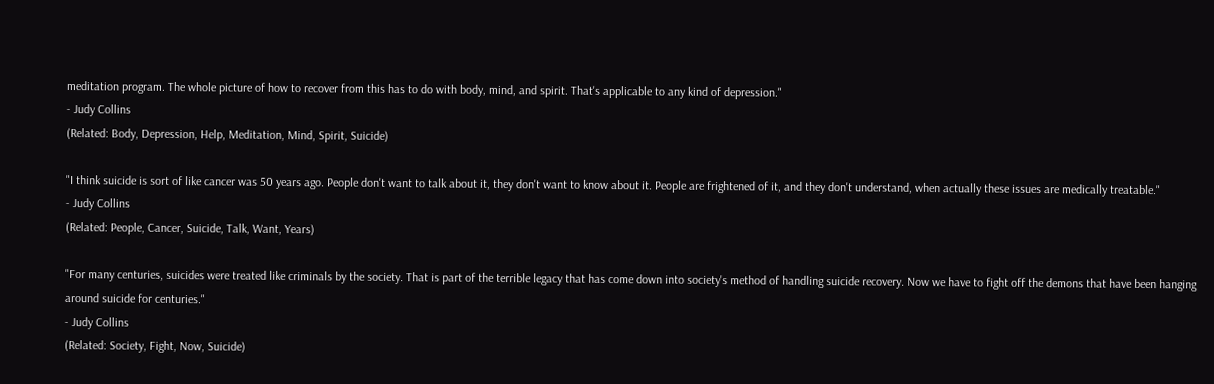meditation program. The whole picture of how to recover from this has to do with body, mind, and spirit. That's applicable to any kind of depression."
- Judy Collins
(Related: Body, Depression, Help, Meditation, Mind, Spirit, Suicide)

"I think suicide is sort of like cancer was 50 years ago. People don't want to talk about it, they don't want to know about it. People are frightened of it, and they don't understand, when actually these issues are medically treatable."
- Judy Collins
(Related: People, Cancer, Suicide, Talk, Want, Years)

"For many centuries, suicides were treated like criminals by the society. That is part of the terrible legacy that has come down into society's method of handling suicide recovery. Now we have to fight off the demons that have been hanging around suicide for centuries."
- Judy Collins
(Related: Society, Fight, Now, Suicide)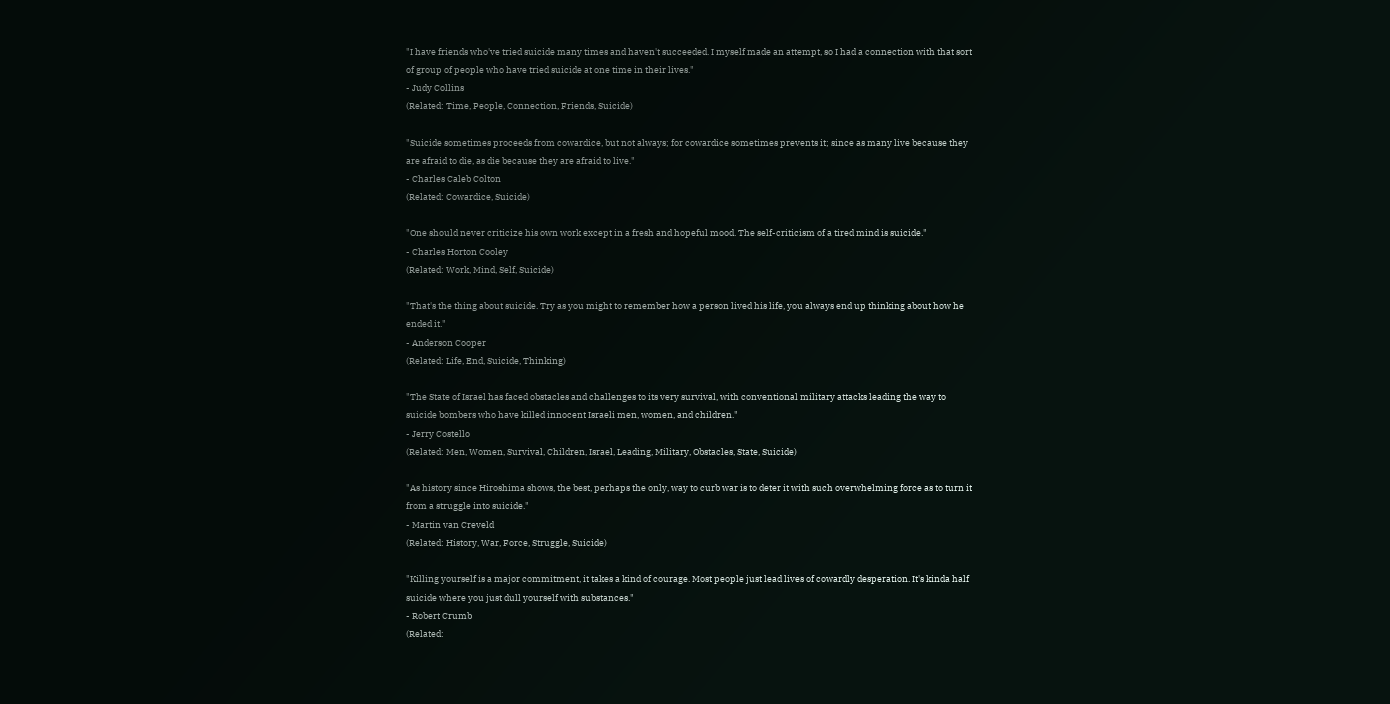"I have friends who've tried suicide many times and haven't succeeded. I myself made an attempt, so I had a connection with that sort of group of people who have tried suicide at one time in their lives."
- Judy Collins
(Related: Time, People, Connection, Friends, Suicide)

"Suicide sometimes proceeds from cowardice, but not always; for cowardice sometimes prevents it; since as many live because they are afraid to die, as die because they are afraid to live."
- Charles Caleb Colton
(Related: Cowardice, Suicide)

"One should never criticize his own work except in a fresh and hopeful mood. The self-criticism of a tired mind is suicide."
- Charles Horton Cooley
(Related: Work, Mind, Self, Suicide)

"That's the thing about suicide. Try as you might to remember how a person lived his life, you always end up thinking about how he ended it."
- Anderson Cooper
(Related: Life, End, Suicide, Thinking)

"The State of Israel has faced obstacles and challenges to its very survival, with conventional military attacks leading the way to suicide bombers who have killed innocent Israeli men, women, and children."
- Jerry Costello
(Related: Men, Women, Survival, Children, Israel, Leading, Military, Obstacles, State, Suicide)

"As history since Hiroshima shows, the best, perhaps the only, way to curb war is to deter it with such overwhelming force as to turn it from a struggle into suicide."
- Martin van Creveld
(Related: History, War, Force, Struggle, Suicide)

"Killing yourself is a major commitment, it takes a kind of courage. Most people just lead lives of cowardly desperation. It's kinda half suicide where you just dull yourself with substances."
- Robert Crumb
(Related: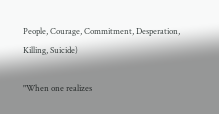People, Courage, Commitment, Desperation, Killing, Suicide)

"When one realizes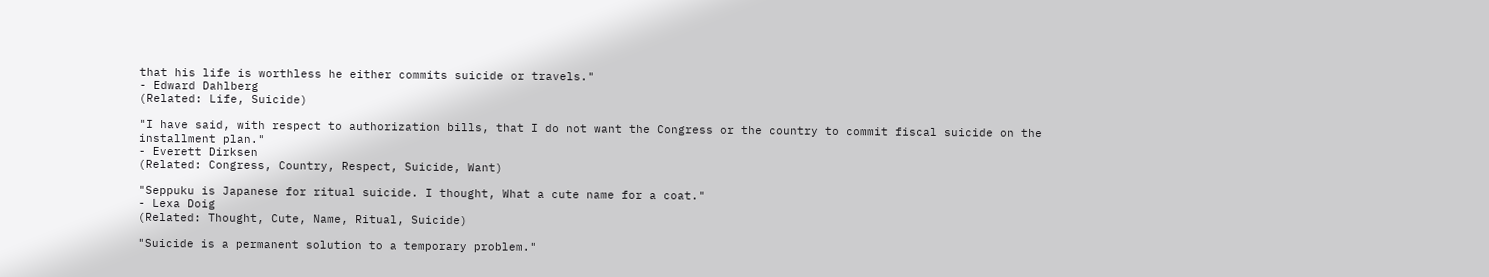that his life is worthless he either commits suicide or travels."
- Edward Dahlberg
(Related: Life, Suicide)

"I have said, with respect to authorization bills, that I do not want the Congress or the country to commit fiscal suicide on the installment plan."
- Everett Dirksen
(Related: Congress, Country, Respect, Suicide, Want)

"Seppuku is Japanese for ritual suicide. I thought, What a cute name for a coat."
- Lexa Doig
(Related: Thought, Cute, Name, Ritual, Suicide)

"Suicide is a permanent solution to a temporary problem."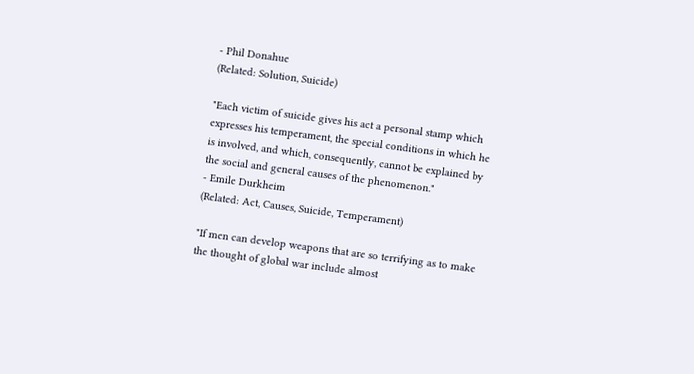- Phil Donahue
(Related: Solution, Suicide)

"Each victim of suicide gives his act a personal stamp which expresses his temperament, the special conditions in which he is involved, and which, consequently, cannot be explained by the social and general causes of the phenomenon."
- Emile Durkheim
(Related: Act, Causes, Suicide, Temperament)

"If men can develop weapons that are so terrifying as to make the thought of global war include almost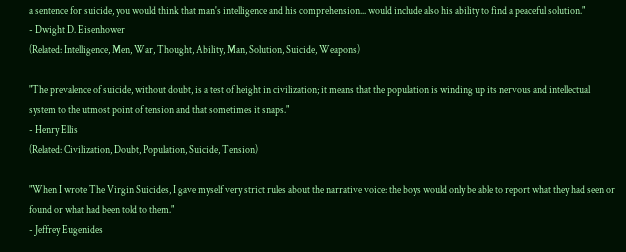a sentence for suicide, you would think that man's intelligence and his comprehension... would include also his ability to find a peaceful solution."
- Dwight D. Eisenhower
(Related: Intelligence, Men, War, Thought, Ability, Man, Solution, Suicide, Weapons)

"The prevalence of suicide, without doubt, is a test of height in civilization; it means that the population is winding up its nervous and intellectual system to the utmost point of tension and that sometimes it snaps."
- Henry Ellis
(Related: Civilization, Doubt, Population, Suicide, Tension)

"When I wrote The Virgin Suicides, I gave myself very strict rules about the narrative voice: the boys would only be able to report what they had seen or found or what had been told to them."
- Jeffrey Eugenides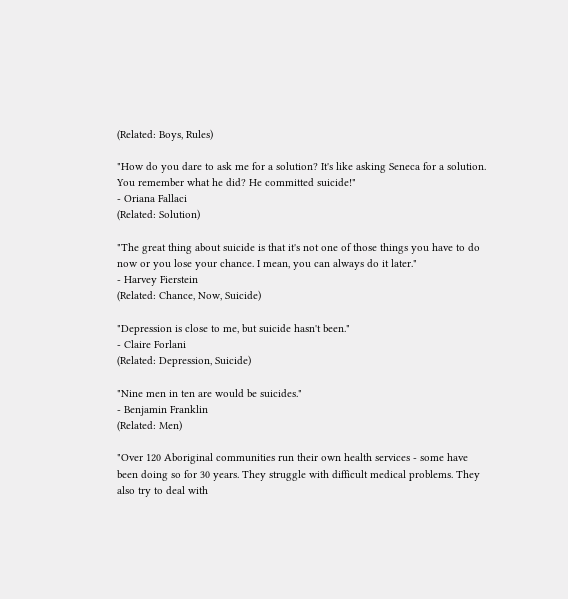(Related: Boys, Rules)

"How do you dare to ask me for a solution? It's like asking Seneca for a solution. You remember what he did? He committed suicide!"
- Oriana Fallaci
(Related: Solution)

"The great thing about suicide is that it's not one of those things you have to do now or you lose your chance. I mean, you can always do it later."
- Harvey Fierstein
(Related: Chance, Now, Suicide)

"Depression is close to me, but suicide hasn't been."
- Claire Forlani
(Related: Depression, Suicide)

"Nine men in ten are would be suicides."
- Benjamin Franklin
(Related: Men)

"Over 120 Aboriginal communities run their own health services - some have been doing so for 30 years. They struggle with difficult medical problems. They also try to deal with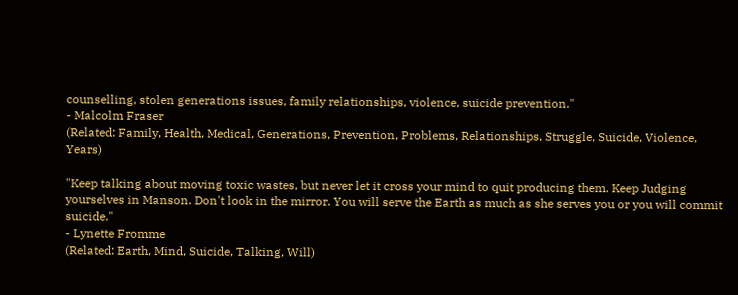counselling, stolen generations issues, family relationships, violence, suicide prevention."
- Malcolm Fraser
(Related: Family, Health, Medical, Generations, Prevention, Problems, Relationships, Struggle, Suicide, Violence, Years)

"Keep talking about moving toxic wastes, but never let it cross your mind to quit producing them. Keep Judging yourselves in Manson. Don't look in the mirror. You will serve the Earth as much as she serves you or you will commit suicide."
- Lynette Fromme
(Related: Earth, Mind, Suicide, Talking, Will)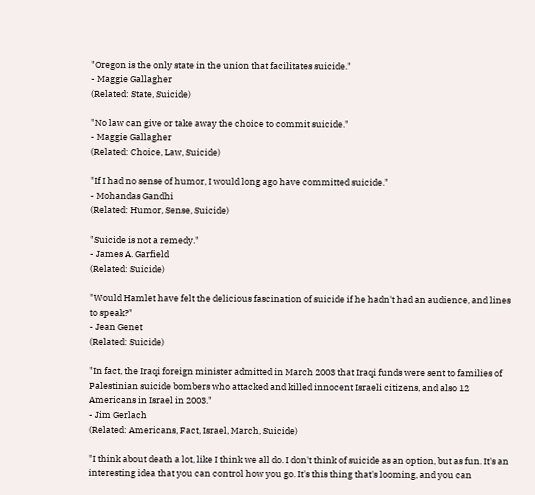"Oregon is the only state in the union that facilitates suicide."
- Maggie Gallagher
(Related: State, Suicide)

"No law can give or take away the choice to commit suicide."
- Maggie Gallagher
(Related: Choice, Law, Suicide)

"If I had no sense of humor, I would long ago have committed suicide."
- Mohandas Gandhi
(Related: Humor, Sense, Suicide)

"Suicide is not a remedy."
- James A. Garfield
(Related: Suicide)

"Would Hamlet have felt the delicious fascination of suicide if he hadn't had an audience, and lines to speak?"
- Jean Genet
(Related: Suicide)

"In fact, the Iraqi foreign minister admitted in March 2003 that Iraqi funds were sent to families of Palestinian suicide bombers who attacked and killed innocent Israeli citizens, and also 12 Americans in Israel in 2003."
- Jim Gerlach
(Related: Americans, Fact, Israel, March, Suicide)

"I think about death a lot, like I think we all do. I don't think of suicide as an option, but as fun. It's an interesting idea that you can control how you go. It's this thing that's looming, and you can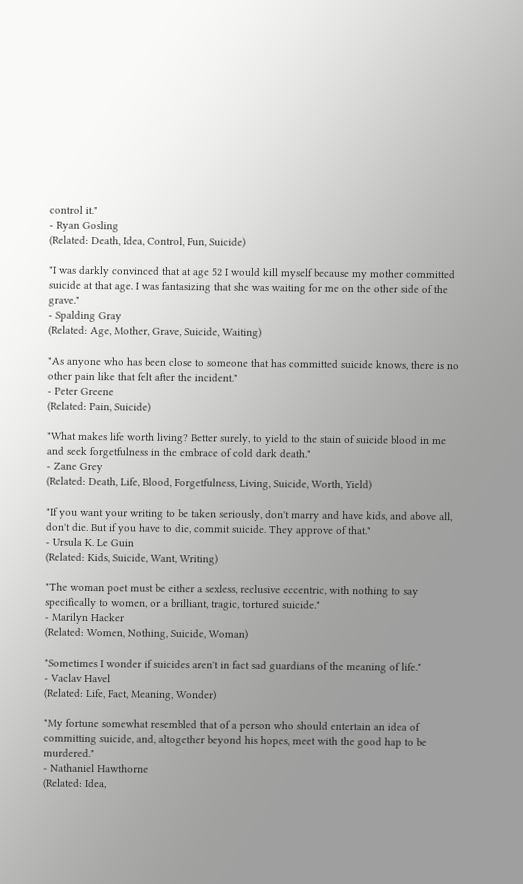control it."
- Ryan Gosling
(Related: Death, Idea, Control, Fun, Suicide)

"I was darkly convinced that at age 52 I would kill myself because my mother committed suicide at that age. I was fantasizing that she was waiting for me on the other side of the grave."
- Spalding Gray
(Related: Age, Mother, Grave, Suicide, Waiting)

"As anyone who has been close to someone that has committed suicide knows, there is no other pain like that felt after the incident."
- Peter Greene
(Related: Pain, Suicide)

"What makes life worth living? Better surely, to yield to the stain of suicide blood in me and seek forgetfulness in the embrace of cold dark death."
- Zane Grey
(Related: Death, Life, Blood, Forgetfulness, Living, Suicide, Worth, Yield)

"If you want your writing to be taken seriously, don't marry and have kids, and above all, don't die. But if you have to die, commit suicide. They approve of that."
- Ursula K. Le Guin
(Related: Kids, Suicide, Want, Writing)

"The woman poet must be either a sexless, reclusive eccentric, with nothing to say specifically to women, or a brilliant, tragic, tortured suicide."
- Marilyn Hacker
(Related: Women, Nothing, Suicide, Woman)

"Sometimes I wonder if suicides aren't in fact sad guardians of the meaning of life."
- Vaclav Havel
(Related: Life, Fact, Meaning, Wonder)

"My fortune somewhat resembled that of a person who should entertain an idea of committing suicide, and, altogether beyond his hopes, meet with the good hap to be murdered."
- Nathaniel Hawthorne
(Related: Idea,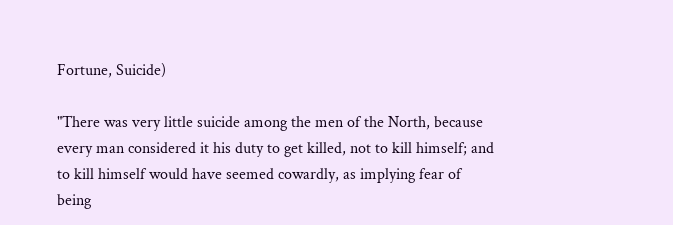Fortune, Suicide)

"There was very little suicide among the men of the North, because every man considered it his duty to get killed, not to kill himself; and to kill himself would have seemed cowardly, as implying fear of being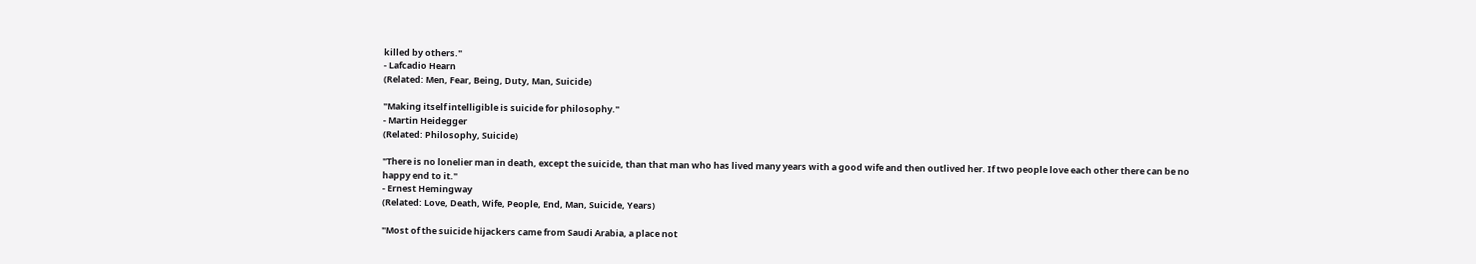killed by others."
- Lafcadio Hearn
(Related: Men, Fear, Being, Duty, Man, Suicide)

"Making itself intelligible is suicide for philosophy."
- Martin Heidegger
(Related: Philosophy, Suicide)

"There is no lonelier man in death, except the suicide, than that man who has lived many years with a good wife and then outlived her. If two people love each other there can be no happy end to it."
- Ernest Hemingway
(Related: Love, Death, Wife, People, End, Man, Suicide, Years)

"Most of the suicide hijackers came from Saudi Arabia, a place not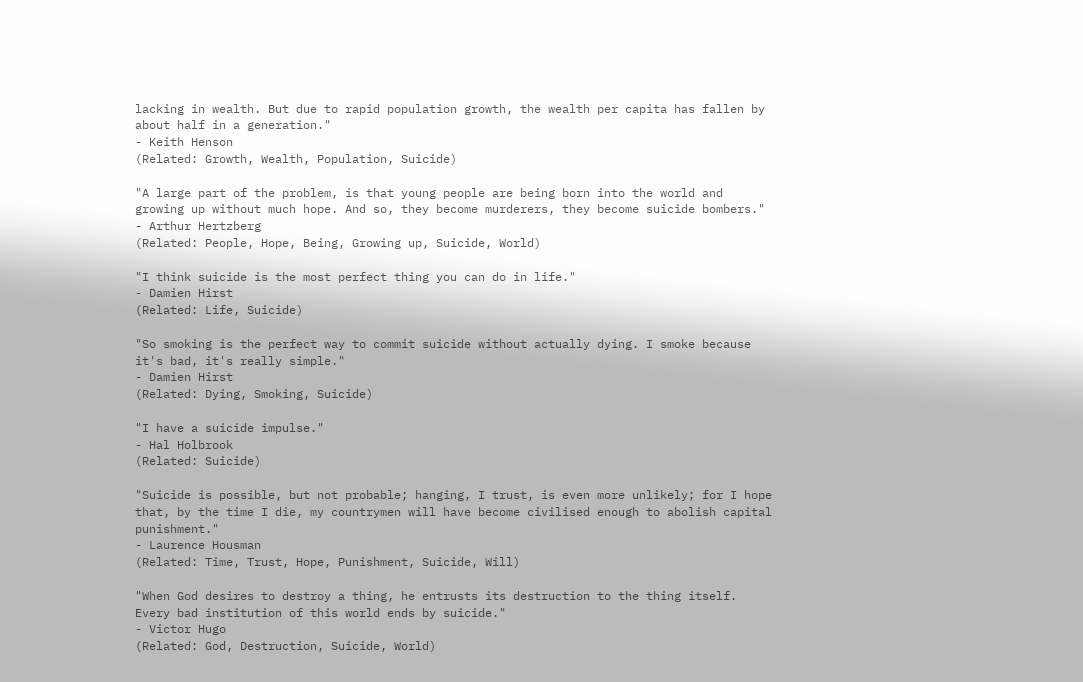lacking in wealth. But due to rapid population growth, the wealth per capita has fallen by about half in a generation."
- Keith Henson
(Related: Growth, Wealth, Population, Suicide)

"A large part of the problem, is that young people are being born into the world and growing up without much hope. And so, they become murderers, they become suicide bombers."
- Arthur Hertzberg
(Related: People, Hope, Being, Growing up, Suicide, World)

"I think suicide is the most perfect thing you can do in life."
- Damien Hirst
(Related: Life, Suicide)

"So smoking is the perfect way to commit suicide without actually dying. I smoke because it's bad, it's really simple."
- Damien Hirst
(Related: Dying, Smoking, Suicide)

"I have a suicide impulse."
- Hal Holbrook
(Related: Suicide)

"Suicide is possible, but not probable; hanging, I trust, is even more unlikely; for I hope that, by the time I die, my countrymen will have become civilised enough to abolish capital punishment."
- Laurence Housman
(Related: Time, Trust, Hope, Punishment, Suicide, Will)

"When God desires to destroy a thing, he entrusts its destruction to the thing itself. Every bad institution of this world ends by suicide."
- Victor Hugo
(Related: God, Destruction, Suicide, World)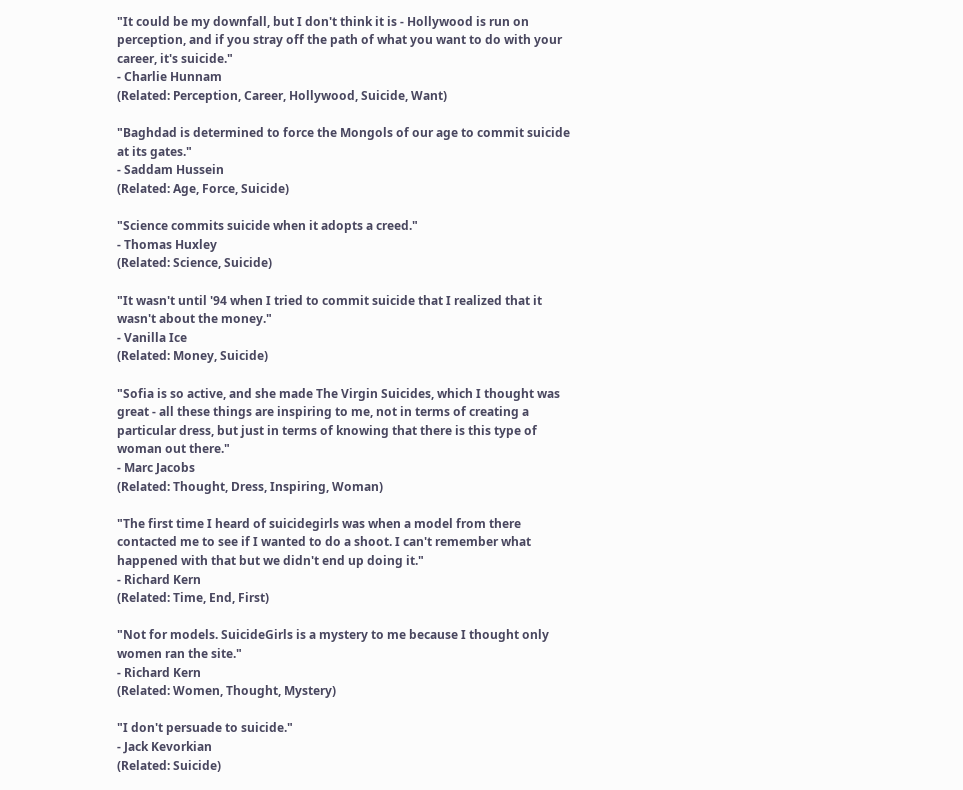"It could be my downfall, but I don't think it is - Hollywood is run on perception, and if you stray off the path of what you want to do with your career, it's suicide."
- Charlie Hunnam
(Related: Perception, Career, Hollywood, Suicide, Want)

"Baghdad is determined to force the Mongols of our age to commit suicide at its gates."
- Saddam Hussein
(Related: Age, Force, Suicide)

"Science commits suicide when it adopts a creed."
- Thomas Huxley
(Related: Science, Suicide)

"It wasn't until '94 when I tried to commit suicide that I realized that it wasn't about the money."
- Vanilla Ice
(Related: Money, Suicide)

"Sofia is so active, and she made The Virgin Suicides, which I thought was great - all these things are inspiring to me, not in terms of creating a particular dress, but just in terms of knowing that there is this type of woman out there."
- Marc Jacobs
(Related: Thought, Dress, Inspiring, Woman)

"The first time I heard of suicidegirls was when a model from there contacted me to see if I wanted to do a shoot. I can't remember what happened with that but we didn't end up doing it."
- Richard Kern
(Related: Time, End, First)

"Not for models. SuicideGirls is a mystery to me because I thought only women ran the site."
- Richard Kern
(Related: Women, Thought, Mystery)

"I don't persuade to suicide."
- Jack Kevorkian
(Related: Suicide)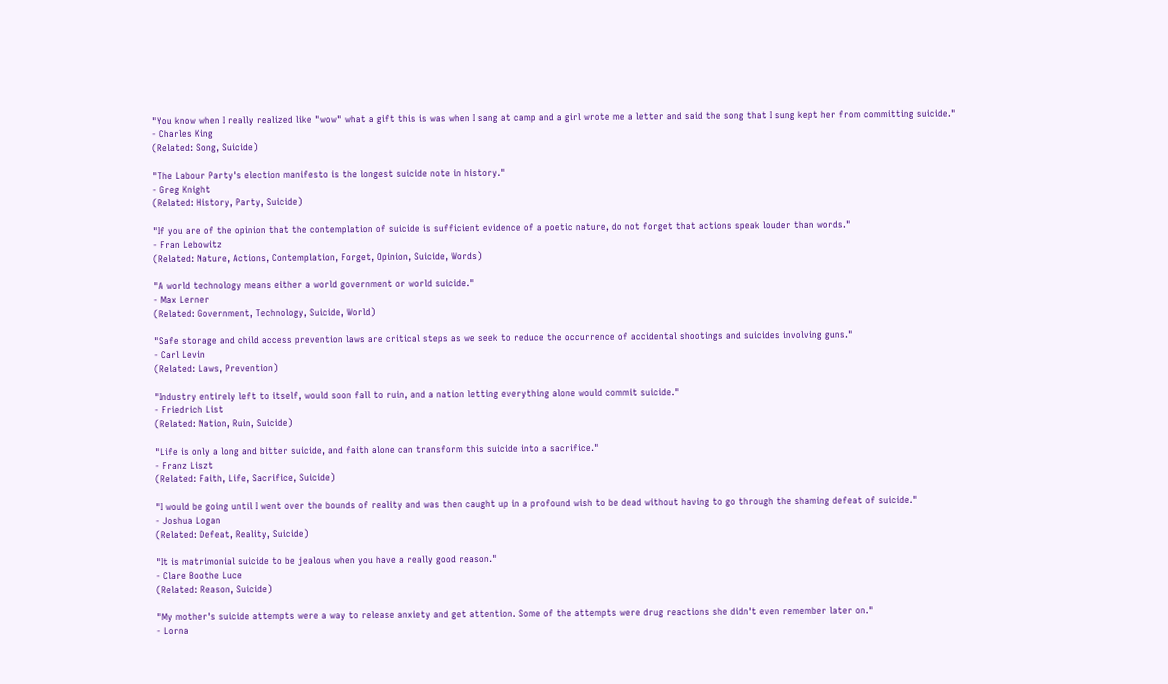"You know when I really realized like "wow" what a gift this is was when I sang at camp and a girl wrote me a letter and said the song that I sung kept her from committing suicide."
- Charles King
(Related: Song, Suicide)

"The Labour Party's election manifesto is the longest suicide note in history."
- Greg Knight
(Related: History, Party, Suicide)

"If you are of the opinion that the contemplation of suicide is sufficient evidence of a poetic nature, do not forget that actions speak louder than words."
- Fran Lebowitz
(Related: Nature, Actions, Contemplation, Forget, Opinion, Suicide, Words)

"A world technology means either a world government or world suicide."
- Max Lerner
(Related: Government, Technology, Suicide, World)

"Safe storage and child access prevention laws are critical steps as we seek to reduce the occurrence of accidental shootings and suicides involving guns."
- Carl Levin
(Related: Laws, Prevention)

"Industry entirely left to itself, would soon fall to ruin, and a nation letting everything alone would commit suicide."
- Friedrich List
(Related: Nation, Ruin, Suicide)

"Life is only a long and bitter suicide, and faith alone can transform this suicide into a sacrifice."
- Franz Liszt
(Related: Faith, Life, Sacrifice, Suicide)

"I would be going until I went over the bounds of reality and was then caught up in a profound wish to be dead without having to go through the shaming defeat of suicide."
- Joshua Logan
(Related: Defeat, Reality, Suicide)

"It is matrimonial suicide to be jealous when you have a really good reason."
- Clare Boothe Luce
(Related: Reason, Suicide)

"My mother's suicide attempts were a way to release anxiety and get attention. Some of the attempts were drug reactions she didn't even remember later on."
- Lorna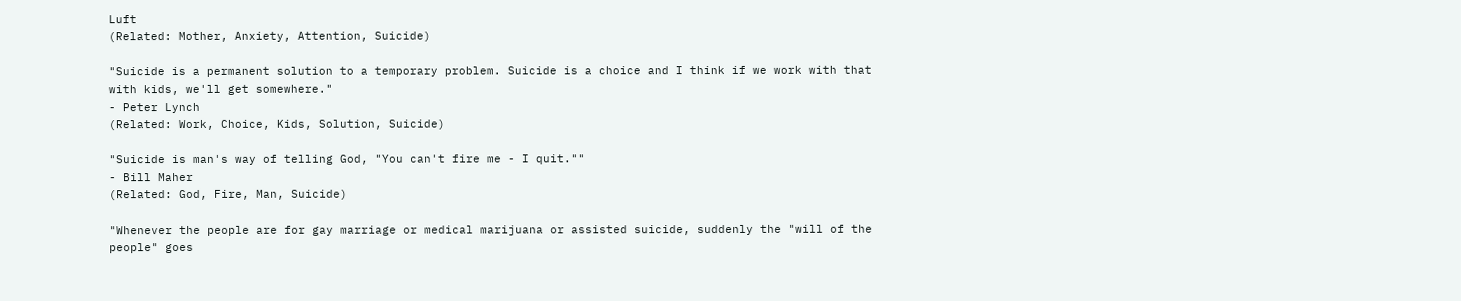Luft
(Related: Mother, Anxiety, Attention, Suicide)

"Suicide is a permanent solution to a temporary problem. Suicide is a choice and I think if we work with that with kids, we'll get somewhere."
- Peter Lynch
(Related: Work, Choice, Kids, Solution, Suicide)

"Suicide is man's way of telling God, "You can't fire me - I quit.""
- Bill Maher
(Related: God, Fire, Man, Suicide)

"Whenever the people are for gay marriage or medical marijuana or assisted suicide, suddenly the "will of the people" goes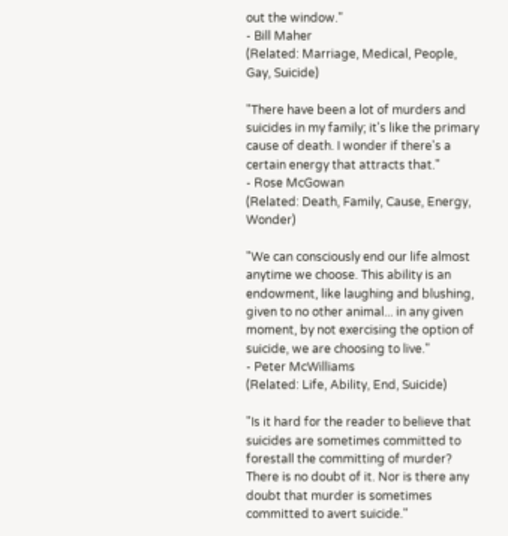out the window."
- Bill Maher
(Related: Marriage, Medical, People, Gay, Suicide)

"There have been a lot of murders and suicides in my family; it's like the primary cause of death. I wonder if there's a certain energy that attracts that."
- Rose McGowan
(Related: Death, Family, Cause, Energy, Wonder)

"We can consciously end our life almost anytime we choose. This ability is an endowment, like laughing and blushing, given to no other animal... in any given moment, by not exercising the option of suicide, we are choosing to live."
- Peter McWilliams
(Related: Life, Ability, End, Suicide)

"Is it hard for the reader to believe that suicides are sometimes committed to forestall the committing of murder? There is no doubt of it. Nor is there any doubt that murder is sometimes committed to avert suicide."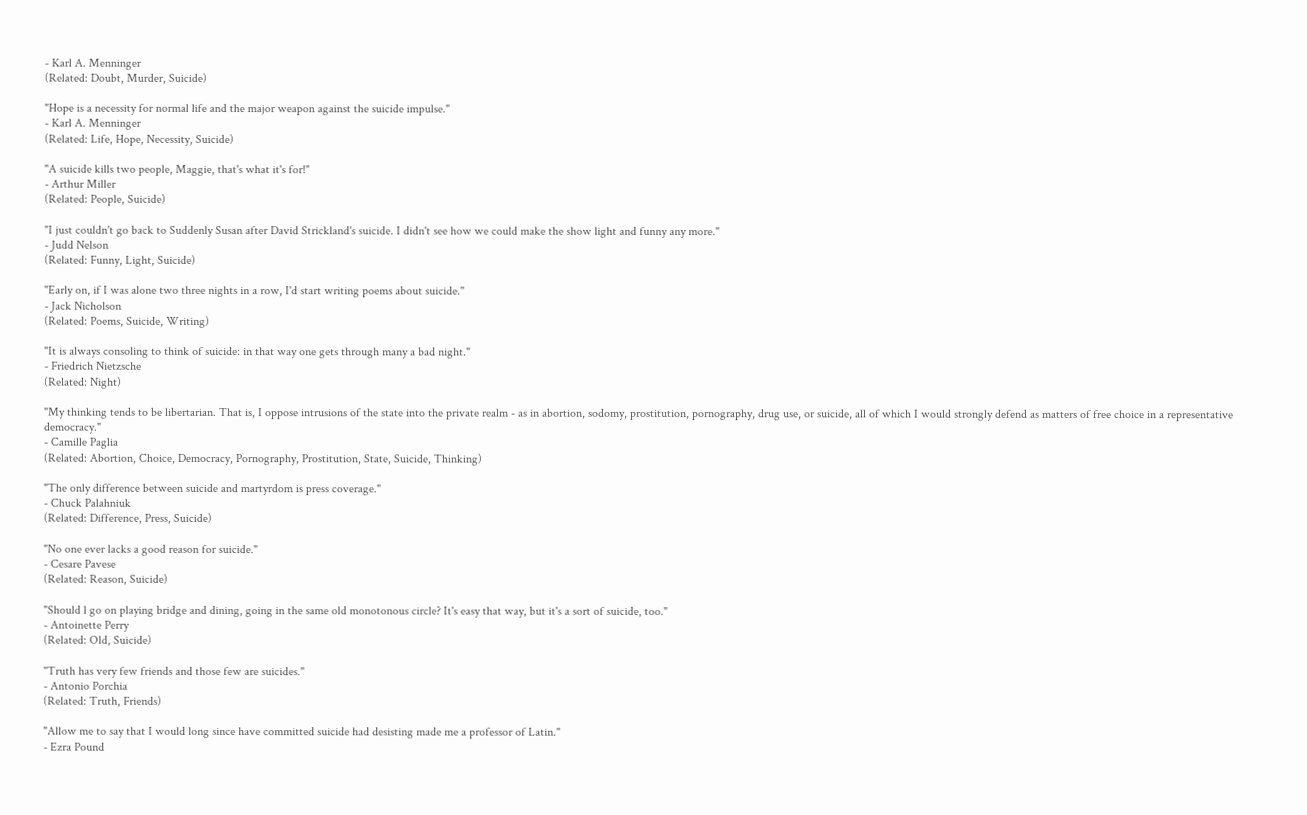- Karl A. Menninger
(Related: Doubt, Murder, Suicide)

"Hope is a necessity for normal life and the major weapon against the suicide impulse."
- Karl A. Menninger
(Related: Life, Hope, Necessity, Suicide)

"A suicide kills two people, Maggie, that's what it's for!"
- Arthur Miller
(Related: People, Suicide)

"I just couldn't go back to Suddenly Susan after David Strickland's suicide. I didn't see how we could make the show light and funny any more."
- Judd Nelson
(Related: Funny, Light, Suicide)

"Early on, if I was alone two three nights in a row, I'd start writing poems about suicide."
- Jack Nicholson
(Related: Poems, Suicide, Writing)

"It is always consoling to think of suicide: in that way one gets through many a bad night."
- Friedrich Nietzsche
(Related: Night)

"My thinking tends to be libertarian. That is, I oppose intrusions of the state into the private realm - as in abortion, sodomy, prostitution, pornography, drug use, or suicide, all of which I would strongly defend as matters of free choice in a representative democracy."
- Camille Paglia
(Related: Abortion, Choice, Democracy, Pornography, Prostitution, State, Suicide, Thinking)

"The only difference between suicide and martyrdom is press coverage."
- Chuck Palahniuk
(Related: Difference, Press, Suicide)

"No one ever lacks a good reason for suicide."
- Cesare Pavese
(Related: Reason, Suicide)

"Should l go on playing bridge and dining, going in the same old monotonous circle? It's easy that way, but it's a sort of suicide, too."
- Antoinette Perry
(Related: Old, Suicide)

"Truth has very few friends and those few are suicides."
- Antonio Porchia
(Related: Truth, Friends)

"Allow me to say that I would long since have committed suicide had desisting made me a professor of Latin."
- Ezra Pound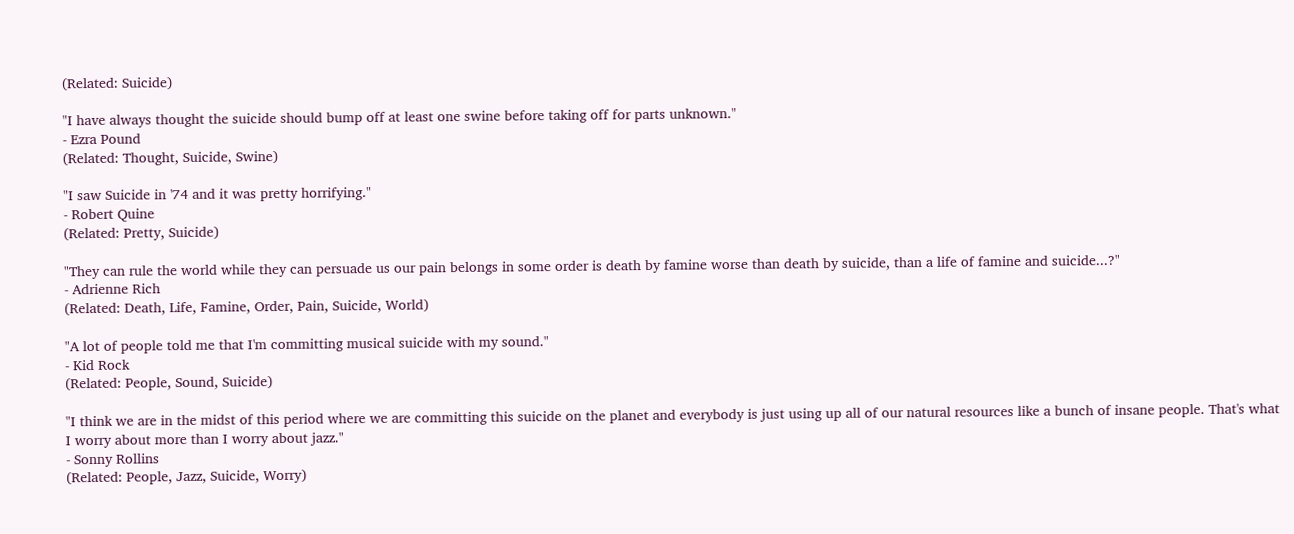(Related: Suicide)

"I have always thought the suicide should bump off at least one swine before taking off for parts unknown."
- Ezra Pound
(Related: Thought, Suicide, Swine)

"I saw Suicide in '74 and it was pretty horrifying."
- Robert Quine
(Related: Pretty, Suicide)

"They can rule the world while they can persuade us our pain belongs in some order is death by famine worse than death by suicide, than a life of famine and suicide...?"
- Adrienne Rich
(Related: Death, Life, Famine, Order, Pain, Suicide, World)

"A lot of people told me that I'm committing musical suicide with my sound."
- Kid Rock
(Related: People, Sound, Suicide)

"I think we are in the midst of this period where we are committing this suicide on the planet and everybody is just using up all of our natural resources like a bunch of insane people. That's what I worry about more than I worry about jazz."
- Sonny Rollins
(Related: People, Jazz, Suicide, Worry)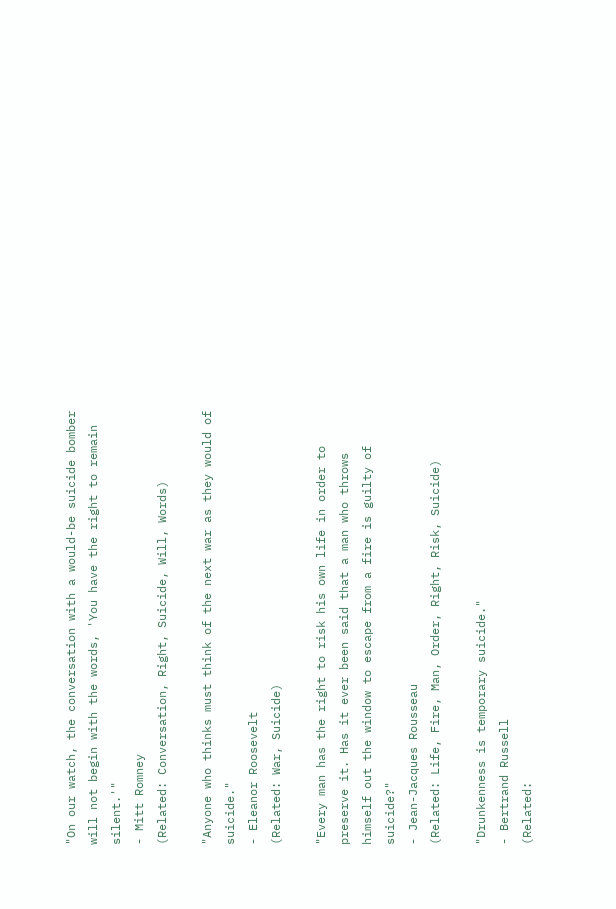"On our watch, the conversation with a would-be suicide bomber will not begin with the words, 'You have the right to remain silent.'"
- Mitt Romney
(Related: Conversation, Right, Suicide, Will, Words)

"Anyone who thinks must think of the next war as they would of suicide."
- Eleanor Roosevelt
(Related: War, Suicide)

"Every man has the right to risk his own life in order to preserve it. Has it ever been said that a man who throws himself out the window to escape from a fire is guilty of suicide?"
- Jean-Jacques Rousseau
(Related: Life, Fire, Man, Order, Right, Risk, Suicide)

"Drunkenness is temporary suicide."
- Bertrand Russell
(Related: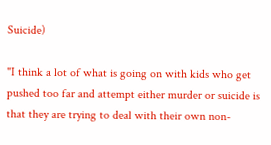Suicide)

"I think a lot of what is going on with kids who get pushed too far and attempt either murder or suicide is that they are trying to deal with their own non-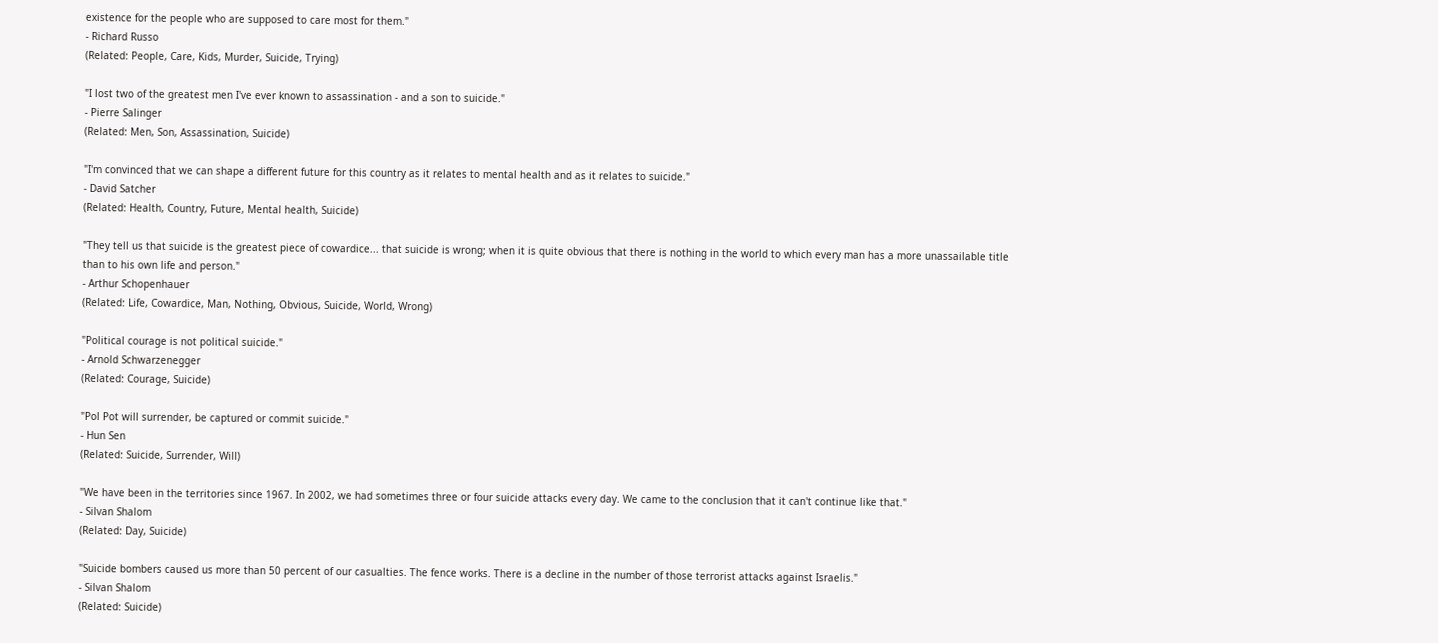existence for the people who are supposed to care most for them."
- Richard Russo
(Related: People, Care, Kids, Murder, Suicide, Trying)

"I lost two of the greatest men I've ever known to assassination - and a son to suicide."
- Pierre Salinger
(Related: Men, Son, Assassination, Suicide)

"I'm convinced that we can shape a different future for this country as it relates to mental health and as it relates to suicide."
- David Satcher
(Related: Health, Country, Future, Mental health, Suicide)

"They tell us that suicide is the greatest piece of cowardice... that suicide is wrong; when it is quite obvious that there is nothing in the world to which every man has a more unassailable title than to his own life and person."
- Arthur Schopenhauer
(Related: Life, Cowardice, Man, Nothing, Obvious, Suicide, World, Wrong)

"Political courage is not political suicide."
- Arnold Schwarzenegger
(Related: Courage, Suicide)

"Pol Pot will surrender, be captured or commit suicide."
- Hun Sen
(Related: Suicide, Surrender, Will)

"We have been in the territories since 1967. In 2002, we had sometimes three or four suicide attacks every day. We came to the conclusion that it can't continue like that."
- Silvan Shalom
(Related: Day, Suicide)

"Suicide bombers caused us more than 50 percent of our casualties. The fence works. There is a decline in the number of those terrorist attacks against Israelis."
- Silvan Shalom
(Related: Suicide)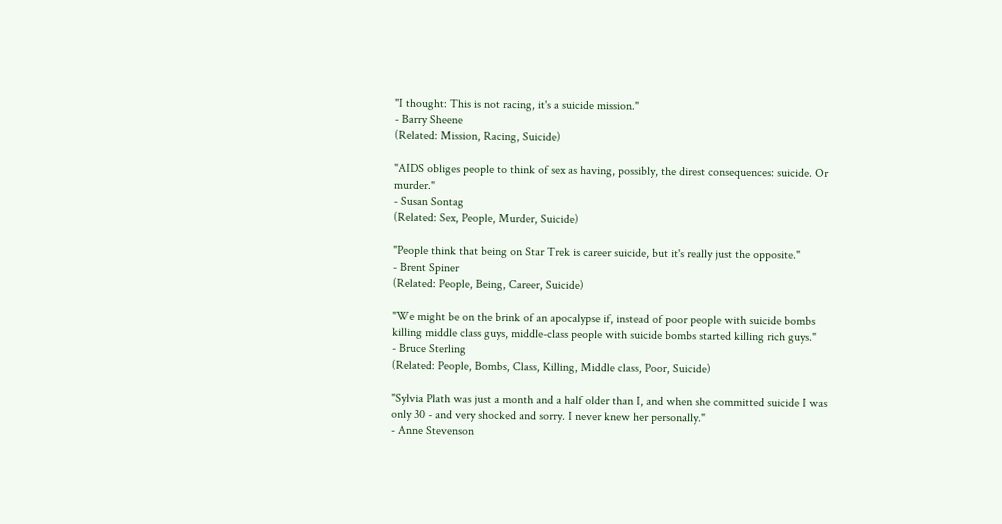"I thought: This is not racing, it's a suicide mission."
- Barry Sheene
(Related: Mission, Racing, Suicide)

"AIDS obliges people to think of sex as having, possibly, the direst consequences: suicide. Or murder."
- Susan Sontag
(Related: Sex, People, Murder, Suicide)

"People think that being on Star Trek is career suicide, but it's really just the opposite."
- Brent Spiner
(Related: People, Being, Career, Suicide)

"We might be on the brink of an apocalypse if, instead of poor people with suicide bombs killing middle class guys, middle-class people with suicide bombs started killing rich guys."
- Bruce Sterling
(Related: People, Bombs, Class, Killing, Middle class, Poor, Suicide)

"Sylvia Plath was just a month and a half older than I, and when she committed suicide I was only 30 - and very shocked and sorry. I never knew her personally."
- Anne Stevenson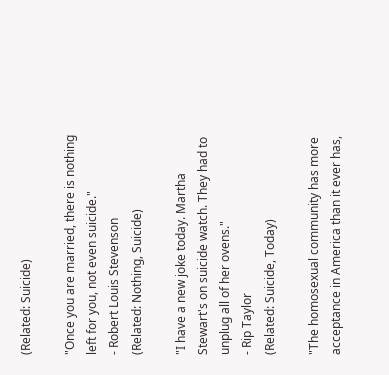(Related: Suicide)

"Once you are married, there is nothing left for you, not even suicide."
- Robert Louis Stevenson
(Related: Nothing, Suicide)

"I have a new joke today. Martha Stewart's on suicide watch. They had to unplug all of her ovens."
- Rip Taylor
(Related: Suicide, Today)

"The homosexual community has more acceptance in America than it ever has,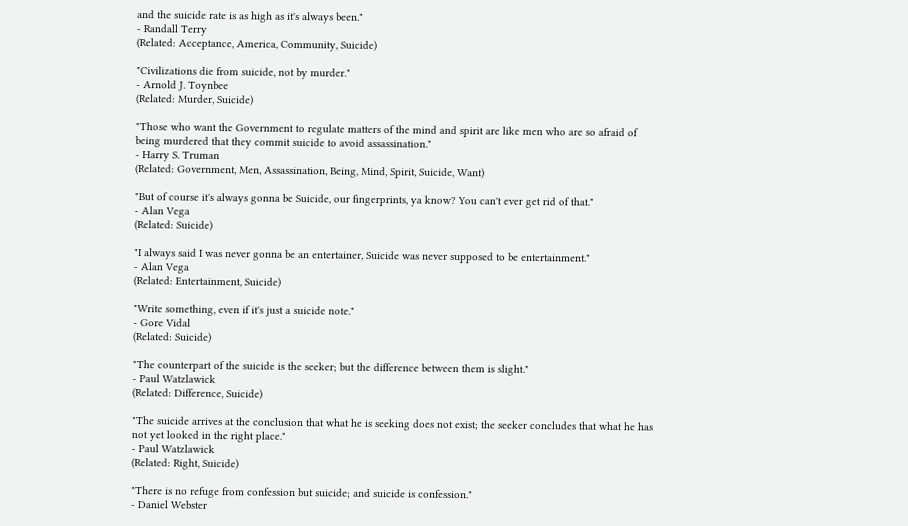and the suicide rate is as high as it's always been."
- Randall Terry
(Related: Acceptance, America, Community, Suicide)

"Civilizations die from suicide, not by murder."
- Arnold J. Toynbee
(Related: Murder, Suicide)

"Those who want the Government to regulate matters of the mind and spirit are like men who are so afraid of being murdered that they commit suicide to avoid assassination."
- Harry S. Truman
(Related: Government, Men, Assassination, Being, Mind, Spirit, Suicide, Want)

"But of course it's always gonna be Suicide, our fingerprints, ya know? You can't ever get rid of that."
- Alan Vega
(Related: Suicide)

"I always said I was never gonna be an entertainer, Suicide was never supposed to be entertainment."
- Alan Vega
(Related: Entertainment, Suicide)

"Write something, even if it's just a suicide note."
- Gore Vidal
(Related: Suicide)

"The counterpart of the suicide is the seeker; but the difference between them is slight."
- Paul Watzlawick
(Related: Difference, Suicide)

"The suicide arrives at the conclusion that what he is seeking does not exist; the seeker concludes that what he has not yet looked in the right place."
- Paul Watzlawick
(Related: Right, Suicide)

"There is no refuge from confession but suicide; and suicide is confession."
- Daniel Webster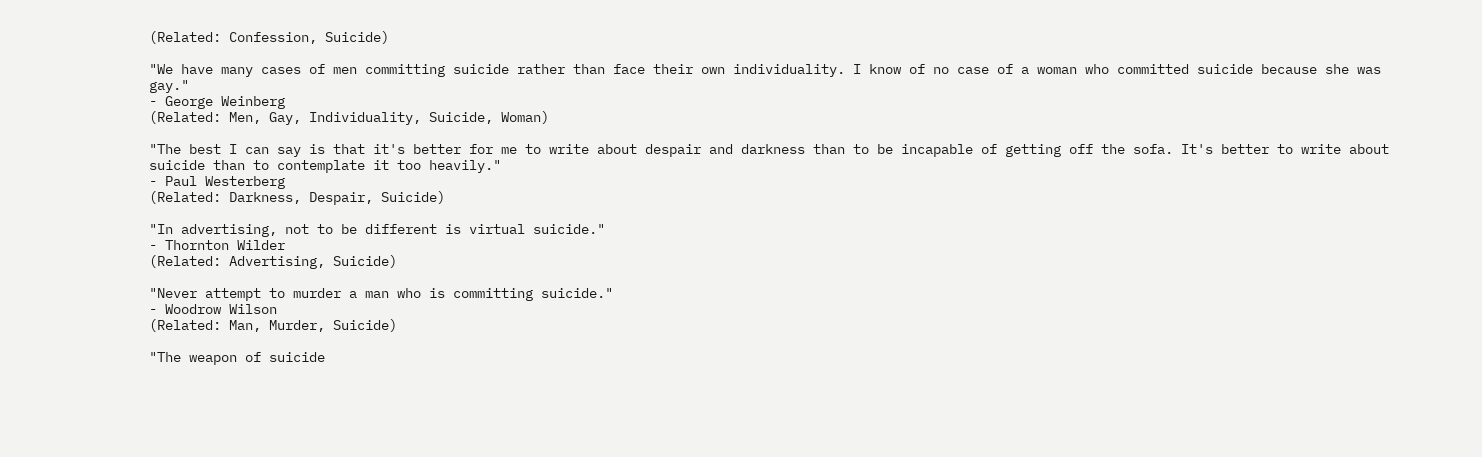(Related: Confession, Suicide)

"We have many cases of men committing suicide rather than face their own individuality. I know of no case of a woman who committed suicide because she was gay."
- George Weinberg
(Related: Men, Gay, Individuality, Suicide, Woman)

"The best I can say is that it's better for me to write about despair and darkness than to be incapable of getting off the sofa. It's better to write about suicide than to contemplate it too heavily."
- Paul Westerberg
(Related: Darkness, Despair, Suicide)

"In advertising, not to be different is virtual suicide."
- Thornton Wilder
(Related: Advertising, Suicide)

"Never attempt to murder a man who is committing suicide."
- Woodrow Wilson
(Related: Man, Murder, Suicide)

"The weapon of suicide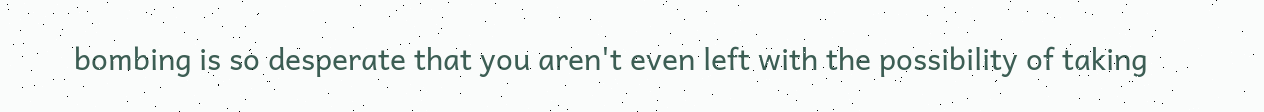bombing is so desperate that you aren't even left with the possibility of taking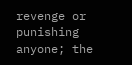revenge or punishing anyone; the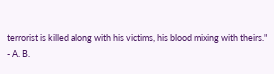terrorist is killed along with his victims, his blood mixing with theirs."
- A. B.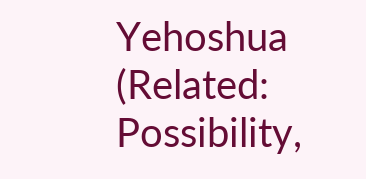Yehoshua
(Related: Possibility,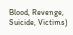Blood, Revenge, Suicide, Victims)